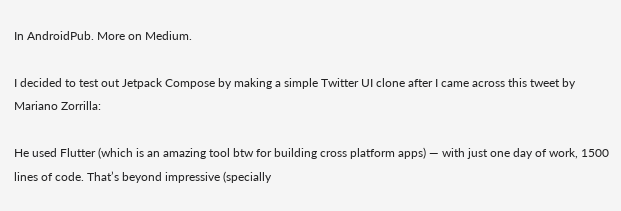In AndroidPub. More on Medium.

I decided to test out Jetpack Compose by making a simple Twitter UI clone after I came across this tweet by Mariano Zorrilla:

He used Flutter (which is an amazing tool btw for building cross platform apps) — with just one day of work, 1500 lines of code. That’s beyond impressive (specially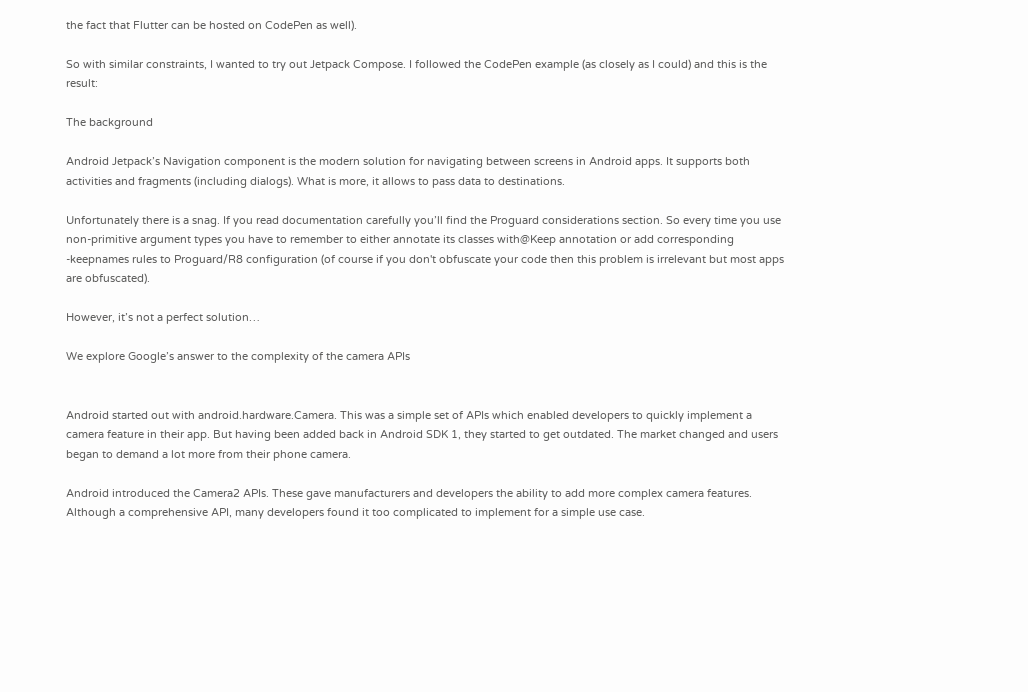the fact that Flutter can be hosted on CodePen as well).

So with similar constraints, I wanted to try out Jetpack Compose. I followed the CodePen example (as closely as I could) and this is the result:

The background

Android Jetpack’s Navigation component is the modern solution for navigating between screens in Android apps. It supports both activities and fragments (including dialogs). What is more, it allows to pass data to destinations.

Unfortunately there is a snag. If you read documentation carefully you’ll find the Proguard considerations section. So every time you use non-primitive argument types you have to remember to either annotate its classes with@Keep annotation or add corresponding -keepnames rules to Proguard/R8 configuration (of course if you don't obfuscate your code then this problem is irrelevant but most apps are obfuscated).

However, it’s not a perfect solution…

We explore Google’s answer to the complexity of the camera APIs


Android started out with android.hardware.Camera. This was a simple set of APIs which enabled developers to quickly implement a camera feature in their app. But having been added back in Android SDK 1, they started to get outdated. The market changed and users began to demand a lot more from their phone camera.

Android introduced the Camera2 APIs. These gave manufacturers and developers the ability to add more complex camera features. Although a comprehensive API, many developers found it too complicated to implement for a simple use case.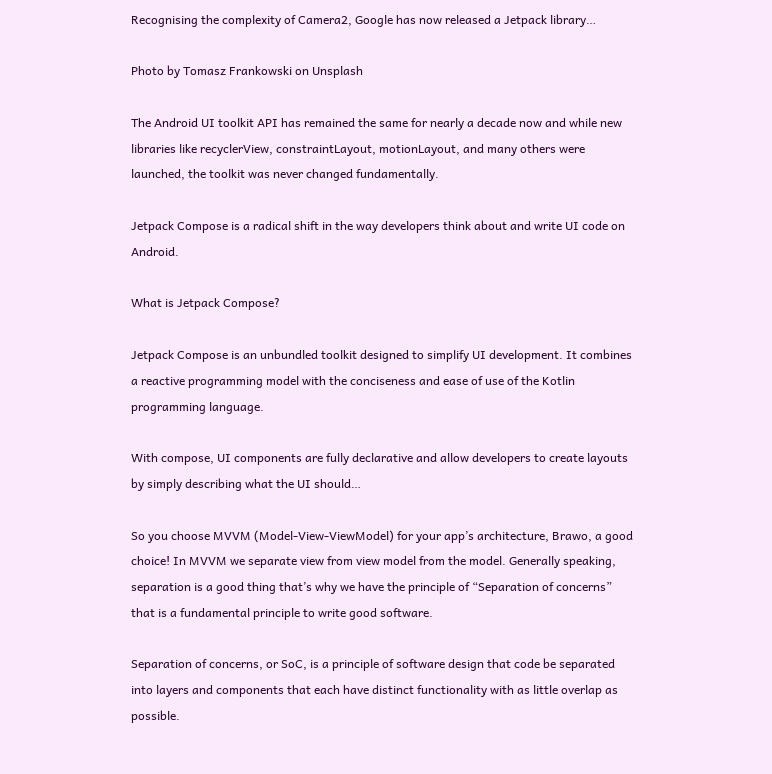Recognising the complexity of Camera2, Google has now released a Jetpack library…

Photo by Tomasz Frankowski on Unsplash

The Android UI toolkit API has remained the same for nearly a decade now and while new libraries like recyclerView, constraintLayout, motionLayout, and many others were launched, the toolkit was never changed fundamentally.

Jetpack Compose is a radical shift in the way developers think about and write UI code on Android.

What is Jetpack Compose?

Jetpack Compose is an unbundled toolkit designed to simplify UI development. It combines a reactive programming model with the conciseness and ease of use of the Kotlin programming language.

With compose, UI components are fully declarative and allow developers to create layouts by simply describing what the UI should…

So you choose MVVM (Model-View-ViewModel) for your app’s architecture, Brawo, a good choice! In MVVM we separate view from view model from the model. Generally speaking, separation is a good thing that’s why we have the principle of “Separation of concerns” that is a fundamental principle to write good software.

Separation of concerns, or SoC, is a principle of software design that code be separated into layers and components that each have distinct functionality with as little overlap as possible.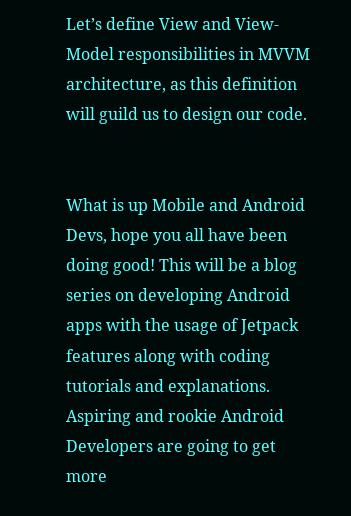Let’s define View and View-Model responsibilities in MVVM architecture, as this definition will guild us to design our code.


What is up Mobile and Android Devs, hope you all have been doing good! This will be a blog series on developing Android apps with the usage of Jetpack features along with coding tutorials and explanations. Aspiring and rookie Android Developers are going to get more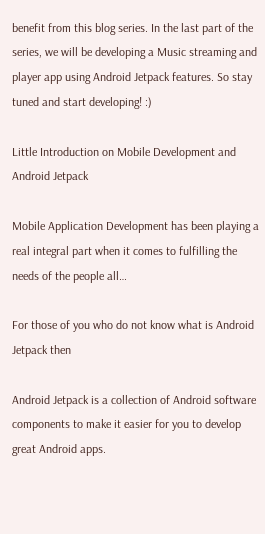benefit from this blog series. In the last part of the series, we will be developing a Music streaming and player app using Android Jetpack features. So stay tuned and start developing! :)

Little Introduction on Mobile Development and Android Jetpack

Mobile Application Development has been playing a real integral part when it comes to fulfilling the needs of the people all…

For those of you who do not know what is Android Jetpack then

Android Jetpack is a collection of Android software components to make it easier for you to develop great Android apps.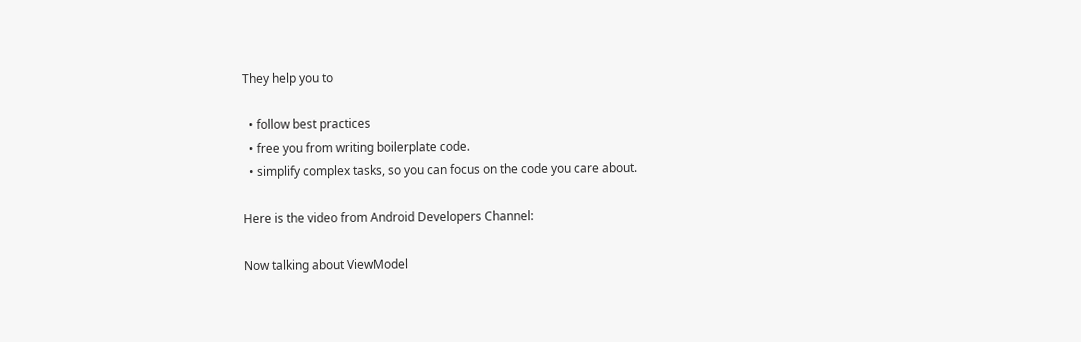They help you to

  • follow best practices
  • free you from writing boilerplate code.
  • simplify complex tasks, so you can focus on the code you care about.

Here is the video from Android Developers Channel:

Now talking about ViewModel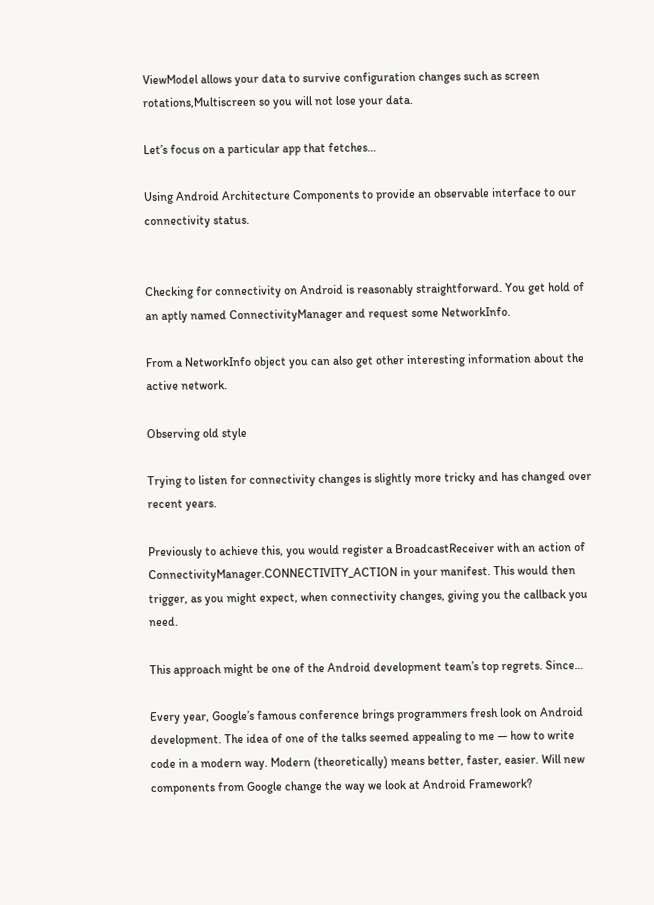ViewModel allows your data to survive configuration changes such as screen rotations,Multiscreen so you will not lose your data.

Let’s focus on a particular app that fetches…

Using Android Architecture Components to provide an observable interface to our connectivity status.


Checking for connectivity on Android is reasonably straightforward. You get hold of an aptly named ConnectivityManager and request some NetworkInfo.

From a NetworkInfo object you can also get other interesting information about the active network.

Observing old style

Trying to listen for connectivity changes is slightly more tricky and has changed over recent years.

Previously to achieve this, you would register a BroadcastReceiver with an action of ConnectivityManager.CONNECTIVITY_ACTION in your manifest. This would then trigger, as you might expect, when connectivity changes, giving you the callback you need.

This approach might be one of the Android development team’s top regrets. Since…

Every year, Google’s famous conference brings programmers fresh look on Android development. The idea of one of the talks seemed appealing to me — how to write code in a modern way. Modern (theoretically) means better, faster, easier. Will new components from Google change the way we look at Android Framework?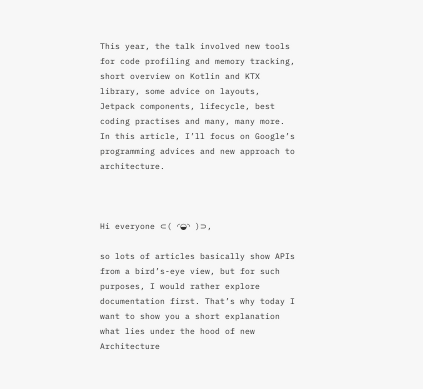This year, the talk involved new tools for code profiling and memory tracking, short overview on Kotlin and KTX library, some advice on layouts, Jetpack components, lifecycle, best coding practises and many, many more. In this article, I’ll focus on Google’s programming advices and new approach to architecture.



Hi everyone ⊂( ◜◒◝ )⊃,

so lots of articles basically show APIs from a bird’s-eye view, but for such purposes, I would rather explore documentation first. That’s why today I want to show you a short explanation what lies under the hood of new Architecture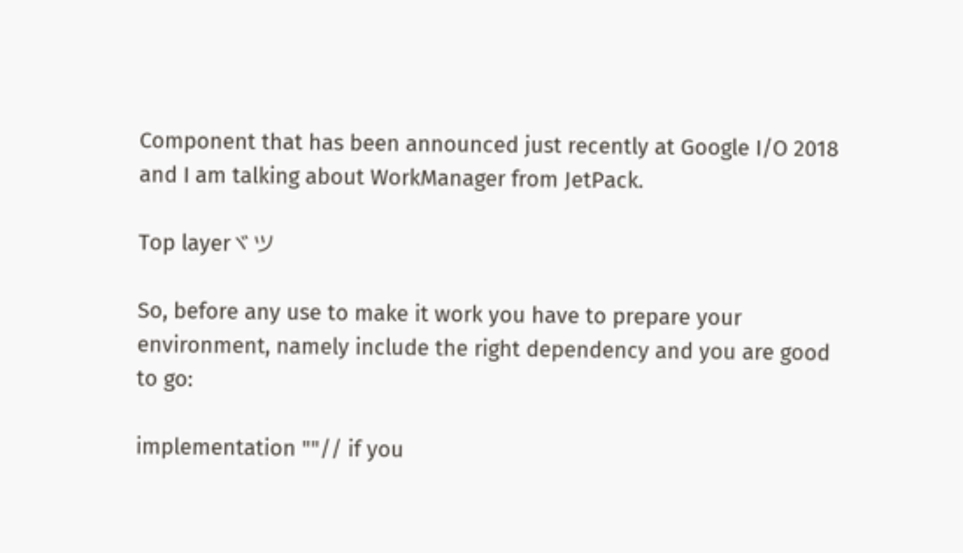Component that has been announced just recently at Google I/O 2018 and I am talking about WorkManager from JetPack.

Top layerヾツ

So, before any use to make it work you have to prepare your environment, namely include the right dependency and you are good to go:

implementation ""// if you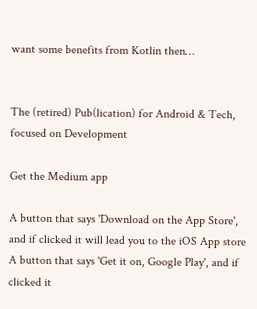want some benefits from Kotlin then…


The (retired) Pub(lication) for Android & Tech, focused on Development

Get the Medium app

A button that says 'Download on the App Store', and if clicked it will lead you to the iOS App store
A button that says 'Get it on, Google Play', and if clicked it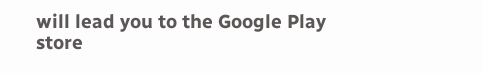will lead you to the Google Play store